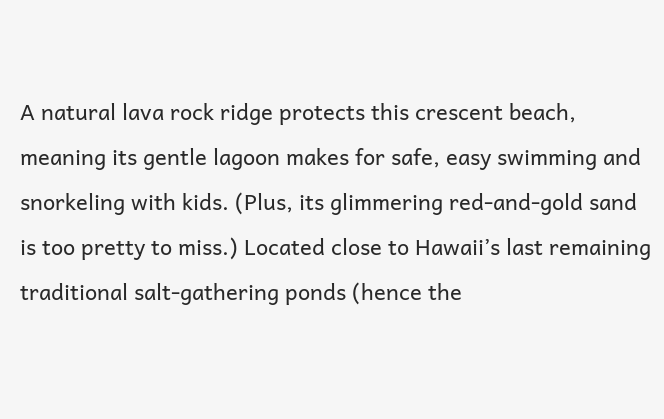A natural lava rock ridge protects this crescent beach, meaning its gentle lagoon makes for safe, easy swimming and snorkeling with kids. (Plus, its glimmering red-and-gold sand is too pretty to miss.) Located close to Hawaii’s last remaining traditional salt-gathering ponds (hence the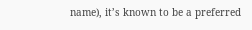name), it’s known to be a preferred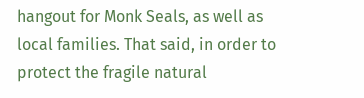hangout for Monk Seals, as well as local families. That said, in order to protect the fragile natural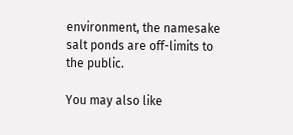environment, the namesake salt ponds are off-limits to the public.

You may also like